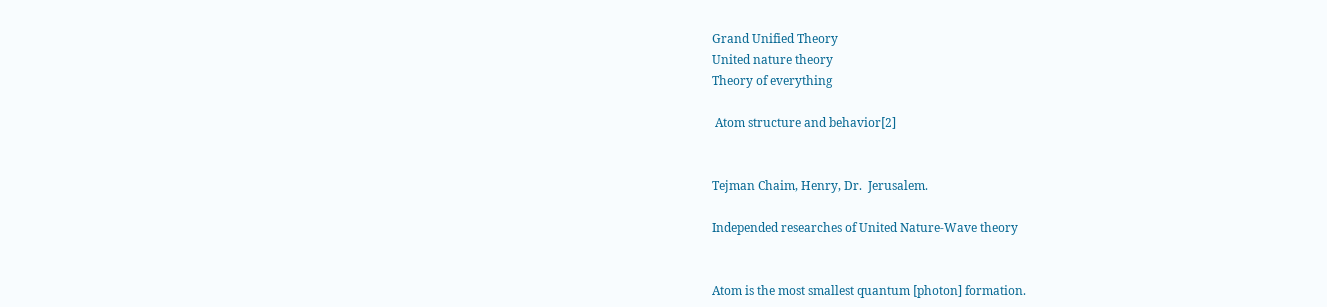Grand Unified Theory
United nature theory
Theory of everything

 Atom structure and behavior[2]


Tejman Chaim, Henry, Dr.  Jerusalem.

Independed researches of United Nature-Wave theory


Atom is the most smallest quantum [photon] formation.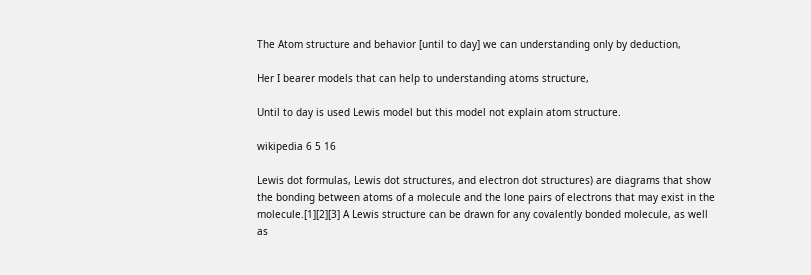The Atom structure and behavior [until to day] we can understanding only by deduction,

Her I bearer models that can help to understanding atoms structure,

Until to day is used Lewis model but this model not explain atom structure.

wikipedia 6 5 16

Lewis dot formulas, Lewis dot structures, and electron dot structures) are diagrams that show the bonding between atoms of a molecule and the lone pairs of electrons that may exist in the molecule.[1][2][3] A Lewis structure can be drawn for any covalently bonded molecule, as well as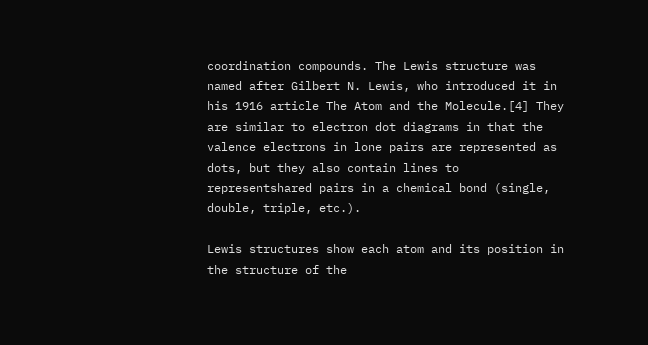coordination compounds. The Lewis structure was named after Gilbert N. Lewis, who introduced it in his 1916 article The Atom and the Molecule.[4] They are similar to electron dot diagrams in that the valence electrons in lone pairs are represented as dots, but they also contain lines to representshared pairs in a chemical bond (single, double, triple, etc.).

Lewis structures show each atom and its position in the structure of the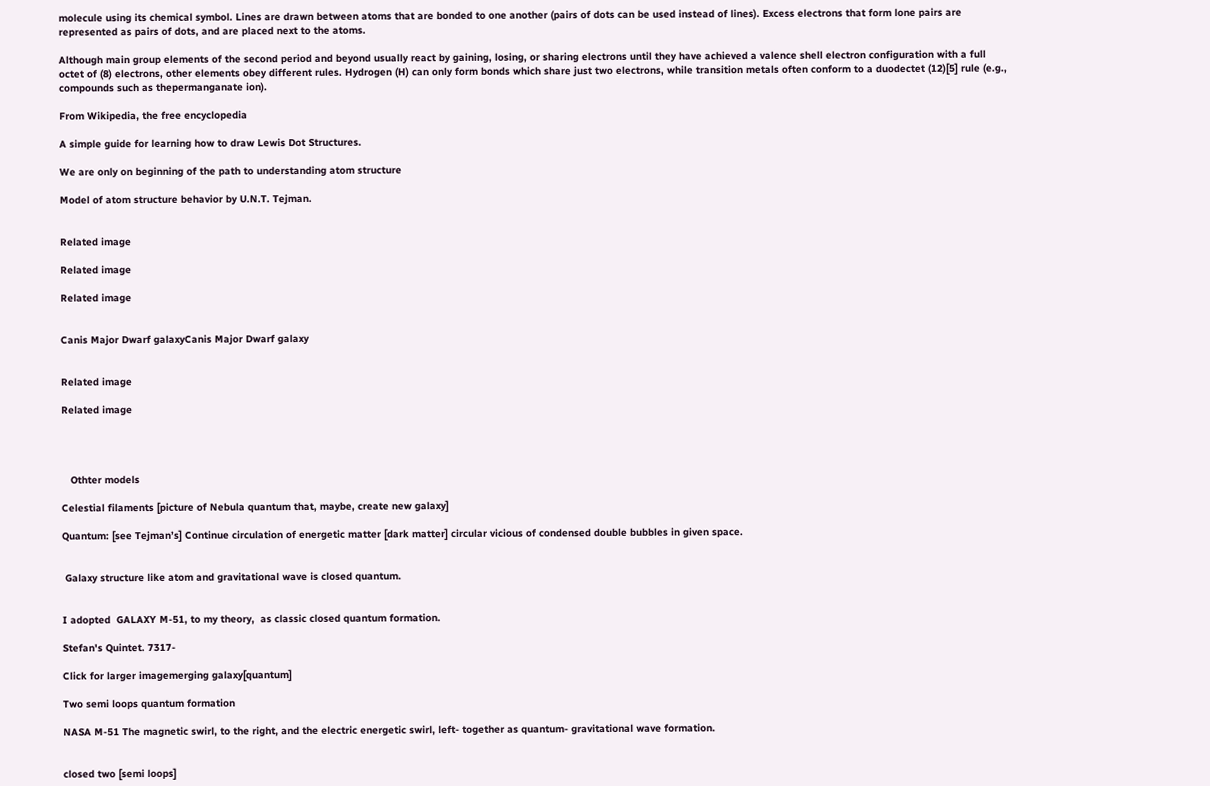molecule using its chemical symbol. Lines are drawn between atoms that are bonded to one another (pairs of dots can be used instead of lines). Excess electrons that form lone pairs are represented as pairs of dots, and are placed next to the atoms.

Although main group elements of the second period and beyond usually react by gaining, losing, or sharing electrons until they have achieved a valence shell electron configuration with a full octet of (8) electrons, other elements obey different rules. Hydrogen (H) can only form bonds which share just two electrons, while transition metals often conform to a duodectet (12)[5] rule (e.g., compounds such as thepermanganate ion).

From Wikipedia, the free encyclopedia

A simple guide for learning how to draw Lewis Dot Structures.

We are only on beginning of the path to understanding atom structure

Model of atom structure behavior by U.N.T. Tejman.


Related image

Related image

Related image


Canis Major Dwarf galaxyCanis Major Dwarf galaxy


Related image

Related image




   Othter models

Celestial filaments [picture of Nebula quantum that, maybe, create new galaxy]

Quantum: [see Tejman’s] Continue circulation of energetic matter [dark matter] circular vicious of condensed double bubbles in given space.


 Galaxy structure like atom and gravitational wave is closed quantum.


I adopted  GALAXY M-51, to my theory,  as classic closed quantum formation.

Stefan's Quintet. 7317-

Click for larger imagemerging galaxy[quantum]

Two semi loops quantum formation

NASA M-51 The magnetic swirl, to the right, and the electric energetic swirl, left- together as quantum- gravitational wave formation.


closed two [semi loops]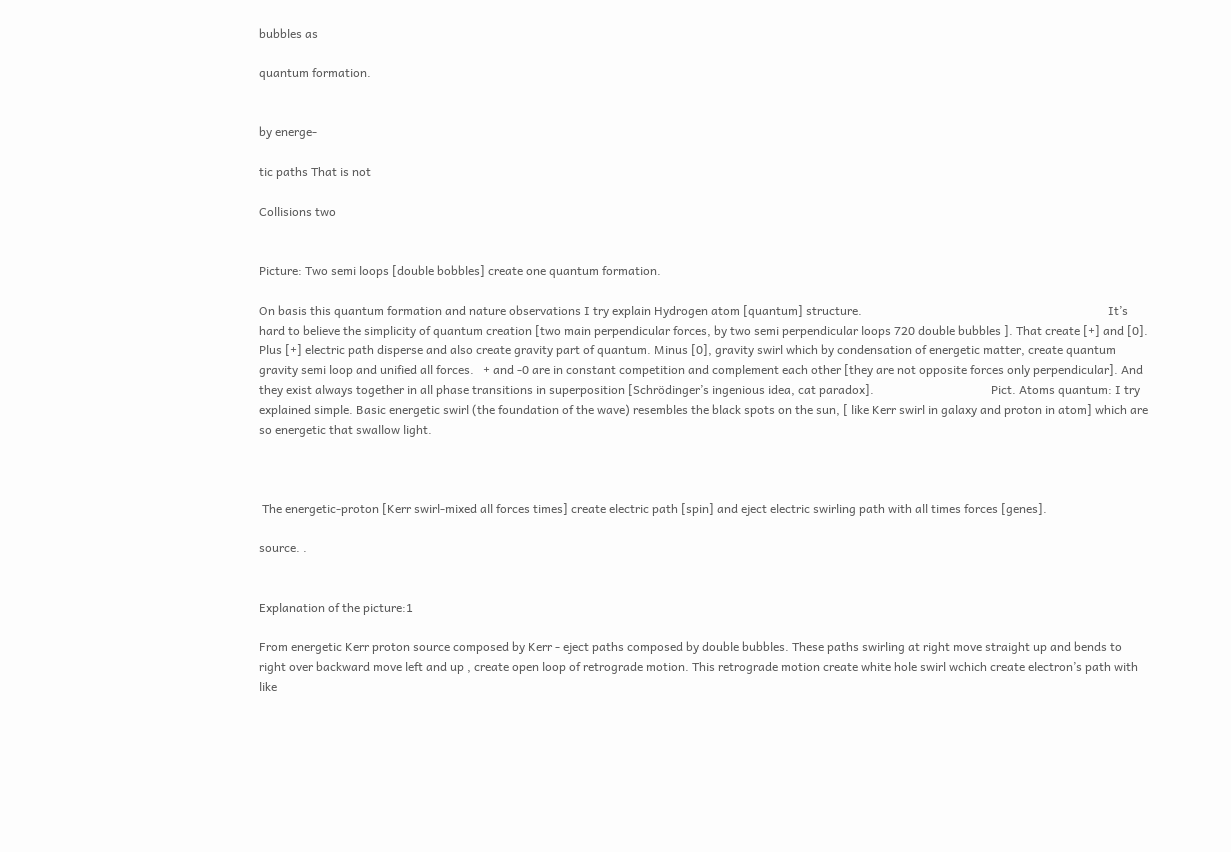bubbles as

quantum formation.


by energe-

tic paths That is not

Collisions two


Picture: Two semi loops [double bobbles] create one quantum formation.

On basis this quantum formation and nature observations I try explain Hydrogen atom [quantum] structure.                                                                                  It’s hard to believe the simplicity of quantum creation [two main perpendicular forces, by two semi perpendicular loops 720 double bubbles ]. That create [+] and [0].   Plus [+] electric path disperse and also create gravity part of quantum. Minus [0], gravity swirl which by condensation of energetic matter, create quantum gravity semi loop and unified all forces.   + and -0 are in constant competition and complement each other [they are not opposite forces only perpendicular]. And they exist always together in all phase transitions in superposition [Schrödinger’s ingenious idea, cat paradox].                                       Pict. Atoms quantum: I try explained simple. Basic energetic swirl (the foundation of the wave) resembles the black spots on the sun, [ like Kerr swirl in galaxy and proton in atom] which are so energetic that swallow light.



 The energetic-proton [Kerr swirl-mixed all forces times] create electric path [spin] and eject electric swirling path with all times forces [genes].

source. .


Explanation of the picture:1

From energetic Kerr proton source composed by Kerr - eject paths composed by double bubbles. These paths swirling at right move straight up and bends to right over backward move left and up , create open loop of retrograde motion. This retrograde motion create white hole swirl wchich create electron’s path with like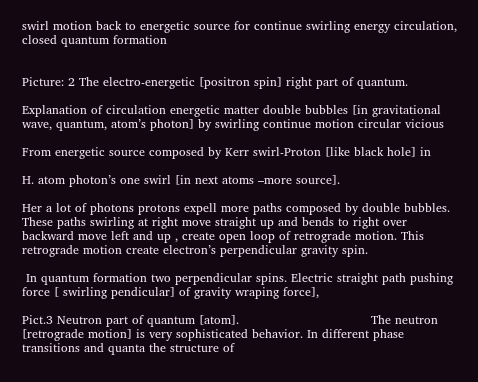swirl motion back to energetic source for continue swirling energy circulation, closed quantum formation


Picture: 2 The electro-energetic [positron spin] right part of quantum.

Explanation of circulation energetic matter double bubbles [in gravitational wave, quantum, atom’s photon] by swirling continue motion circular vicious

From energetic source composed by Kerr swirl-Proton [like black hole] in

H. atom photon’s one swirl [in next atoms –more source].

Her a lot of photons protons expell more paths composed by double bubbles. These paths swirling at right move straight up and bends to right over backward move left and up , create open loop of retrograde motion. This retrograde motion create electron’s perpendicular gravity spin.

 In quantum formation two perpendicular spins. Electric straight path pushing force [ swirling pendicular] of gravity wraping force],

Pict.3 Neutron part of quantum [atom].                                 The neutron [retrograde motion] is very sophisticated behavior. In different phase transitions and quanta the structure of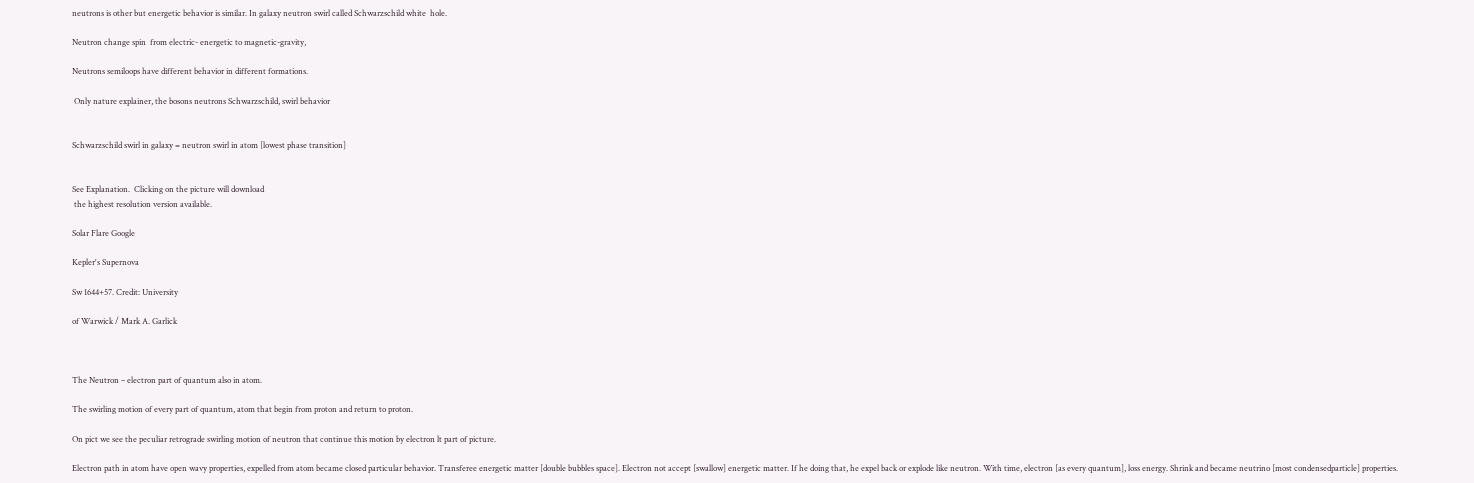neutrons is other but energetic behavior is similar. In galaxy neutron swirl called Schwarzschild white  hole.

Neutron change spin  from electric- energetic to magnetic-gravity,

Neutrons semiloops have different behavior in different formations.

 Only nature explainer, the bosons neutrons Schwarzschild, swirl behavior


Schwarzschild swirl in galaxy = neutron swirl in atom [lowest phase transition]


See Explanation.  Clicking on the picture will download
 the highest resolution version available.

Solar Flare Google

Kepler's Supernova

Sw 1644+57. Credit: University

of Warwick / Mark A. Garlick



The Neutron – electron part of quantum also in atom.

The swirling motion of every part of quantum, atom that begin from proton and return to proton.

On pict we see the peculiar retrograde swirling motion of neutron that continue this motion by electron lt part of picture.

Electron path in atom have open wavy properties, expelled from atom became closed particular behavior. Transferee energetic matter [double bubbles space]. Electron not accept [swallow] energetic matter. If he doing that, he expel back or explode like neutron. With time, electron [as every quantum], loss energy. Shrink and became neutrino [most condensedparticle] properties.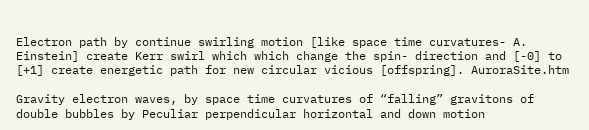Electron path by continue swirling motion [like space time curvatures- A. Einstein] create Kerr swirl which which change the spin- direction and [-0] to [+1] create energetic path for new circular vicious [offspring]. AuroraSite.htm

Gravity electron waves, by space time curvatures of “falling” gravitons of  double bubbles by Peculiar perpendicular horizontal and down motion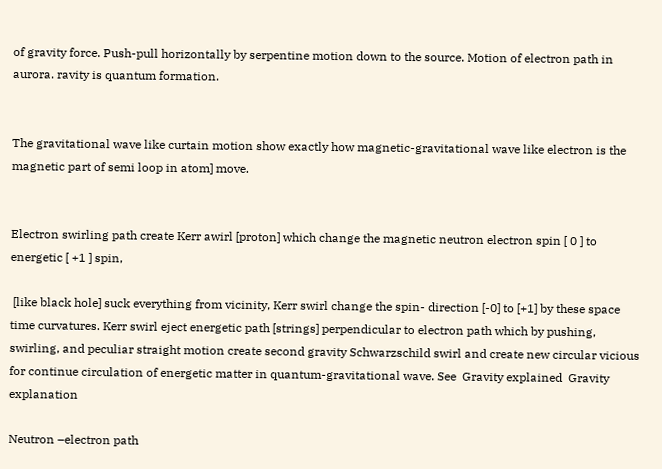of gravity force. Push-pull horizontally by serpentine motion down to the source. Motion of electron path in aurora. ravity is quantum formation.


The gravitational wave like curtain motion show exactly how magnetic-gravitational wave like electron is the magnetic part of semi loop in atom] move.


Electron swirling path create Kerr awirl [proton] which change the magnetic neutron electron spin [ 0 ] to energetic [ +1 ] spin,

 [like black hole] suck everything from vicinity, Kerr swirl change the spin- direction [-0] to [+1] by these space time curvatures. Kerr swirl eject energetic path [strings] perpendicular to electron path which by pushing, swirling, and peculiar straight motion create second gravity Schwarzschild swirl and create new circular vicious for continue circulation of energetic matter in quantum-gravitational wave. See  Gravity explained  Gravity explanation

Neutron –electron path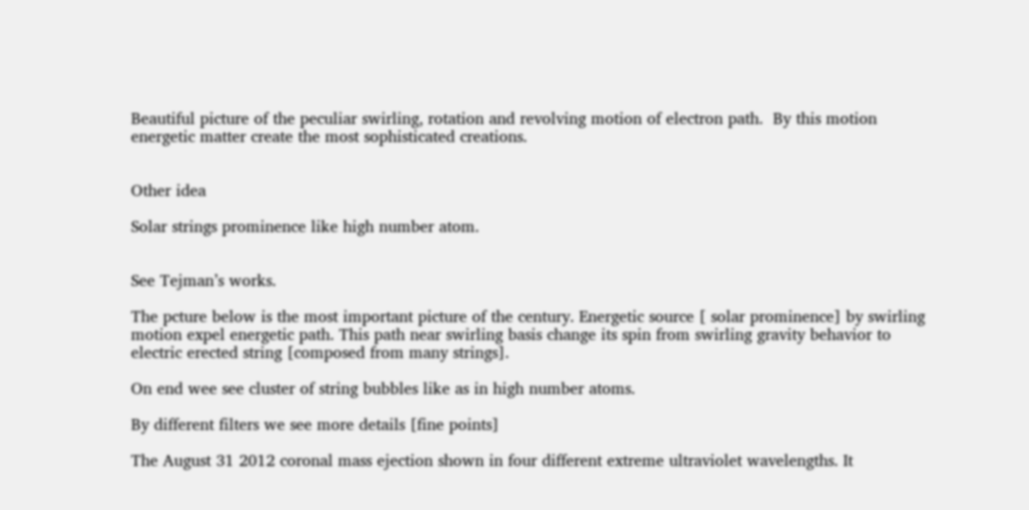Beautiful picture of the peculiar swirling, rotation and revolving motion of electron path.  By this motion energetic matter create the most sophisticated creations.


Other idea

Solar strings prominence like high number atom.


See Tejman’s works.

The pcture below is the most important picture of the century. Energetic source [ solar prominence] by swirling motion expel energetic path. This path near swirling basis change its spin from swirling gravity behavior to electric erected string [composed from many strings].

On end wee see cluster of string bubbles like as in high number atoms.

By different filters we see more details [fine points]

The August 31 2012 coronal mass ejection shown in four different extreme ultraviolet wavelengths. It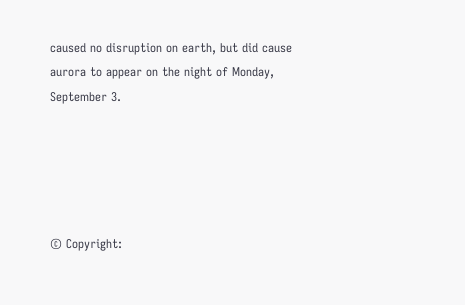caused no disruption on earth, but did cause aurora to appear on the night of Monday, September 3.





© Copyright: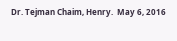Dr. Tejman Chaim, Henry.  May 6, 2016